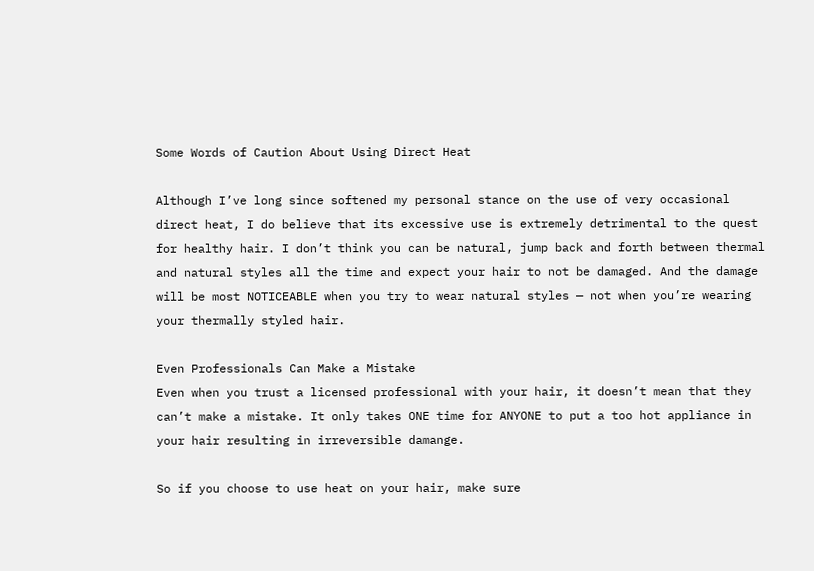Some Words of Caution About Using Direct Heat

Although I’ve long since softened my personal stance on the use of very occasional direct heat, I do believe that its excessive use is extremely detrimental to the quest for healthy hair. I don’t think you can be natural, jump back and forth between thermal and natural styles all the time and expect your hair to not be damaged. And the damage will be most NOTICEABLE when you try to wear natural styles — not when you’re wearing your thermally styled hair.

Even Professionals Can Make a Mistake
Even when you trust a licensed professional with your hair, it doesn’t mean that they can’t make a mistake. It only takes ONE time for ANYONE to put a too hot appliance in your hair resulting in irreversible damange.

So if you choose to use heat on your hair, make sure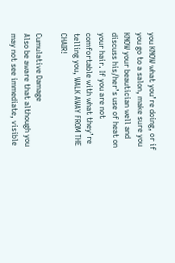you KNOW what you’re doing, or if you go to a salon, make sure you KNOW your beautician well and discuss his/her’s use of heat on your hair. If you are not comfortable with what they’re telling you, WALK AWAY FROM THE CHAIR!

Cumulative Damage
Also be aware that although you may not see immediate, visible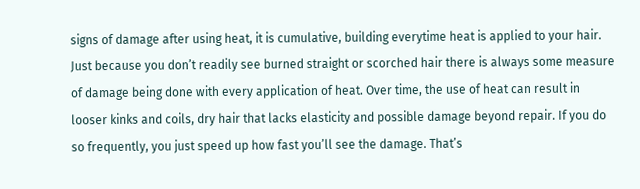signs of damage after using heat, it is cumulative, building everytime heat is applied to your hair. Just because you don’t readily see burned straight or scorched hair there is always some measure of damage being done with every application of heat. Over time, the use of heat can result in looser kinks and coils, dry hair that lacks elasticity and possible damage beyond repair. If you do so frequently, you just speed up how fast you’ll see the damage. That’s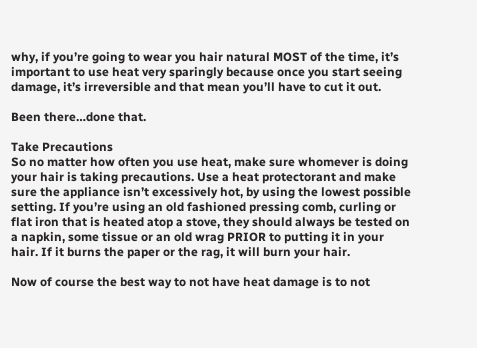why, if you’re going to wear you hair natural MOST of the time, it’s important to use heat very sparingly because once you start seeing damage, it’s irreversible and that mean you’ll have to cut it out.

Been there…done that.

Take Precautions
So no matter how often you use heat, make sure whomever is doing your hair is taking precautions. Use a heat protectorant and make sure the appliance isn’t excessively hot, by using the lowest possible setting. If you’re using an old fashioned pressing comb, curling or flat iron that is heated atop a stove, they should always be tested on a napkin, some tissue or an old wrag PRIOR to putting it in your hair. If it burns the paper or the rag, it will burn your hair.

Now of course the best way to not have heat damage is to not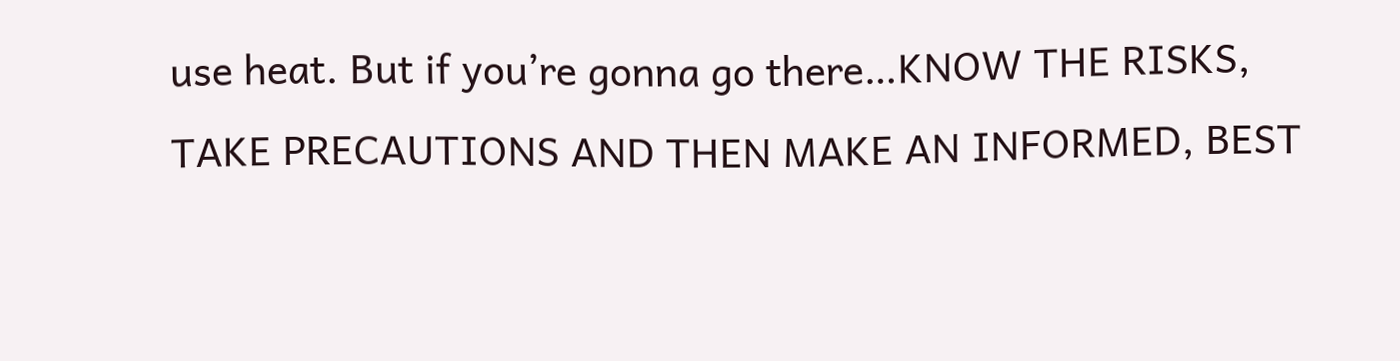use heat. But if you’re gonna go there…KNOW THE RISKS, TAKE PRECAUTIONS AND THEN MAKE AN INFORMED, BEST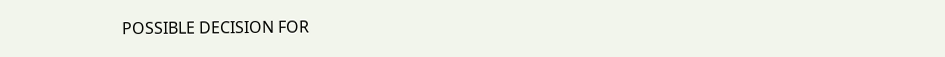POSSIBLE DECISION FOR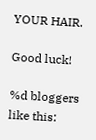YOUR HAIR.

Good luck!

%d bloggers like this: